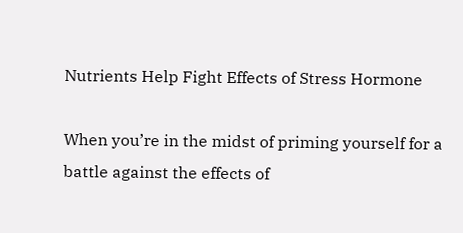Nutrients Help Fight Effects of Stress Hormone

When you’re in the midst of priming yourself for a battle against the effects of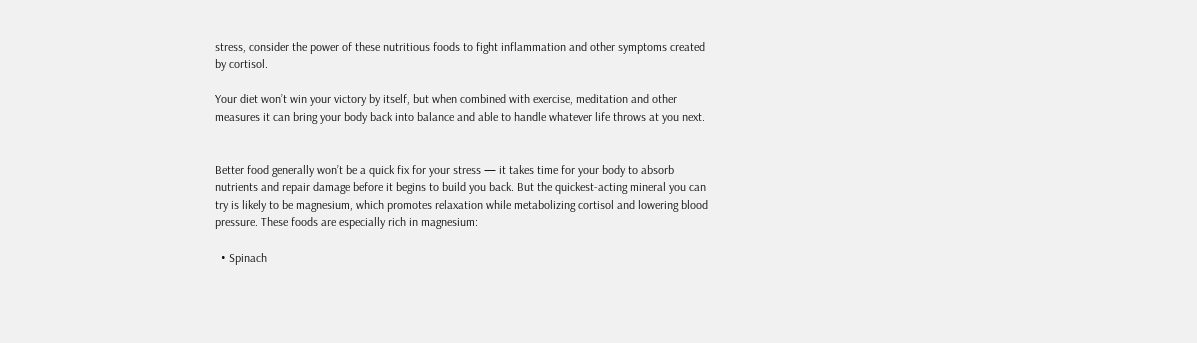stress, consider the power of these nutritious foods to fight inflammation and other symptoms created by cortisol.

Your diet won’t win your victory by itself, but when combined with exercise, meditation and other measures it can bring your body back into balance and able to handle whatever life throws at you next.


Better food generally won’t be a quick fix for your stress — it takes time for your body to absorb nutrients and repair damage before it begins to build you back. But the quickest-acting mineral you can try is likely to be magnesium, which promotes relaxation while metabolizing cortisol and lowering blood pressure. These foods are especially rich in magnesium:

  • Spinach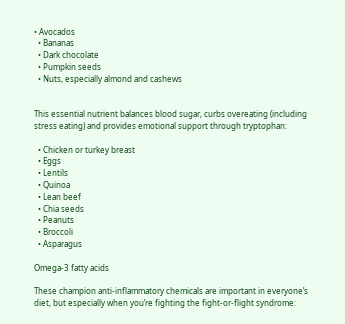• Avocados
  • Bananas
  • Dark chocolate
  • Pumpkin seeds
  • Nuts, especially almond and cashews


This essential nutrient balances blood sugar, curbs overeating (including stress eating) and provides emotional support through tryptophan:

  • Chicken or turkey breast
  • Eggs
  • Lentils
  • Quinoa
  • Lean beef
  • Chia seeds
  • Peanuts
  • Broccoli
  • Asparagus

Omega-3 fatty acids

These champion anti-inflammatory chemicals are important in everyone’s diet, but especially when you’re fighting the fight-or-flight syndrome: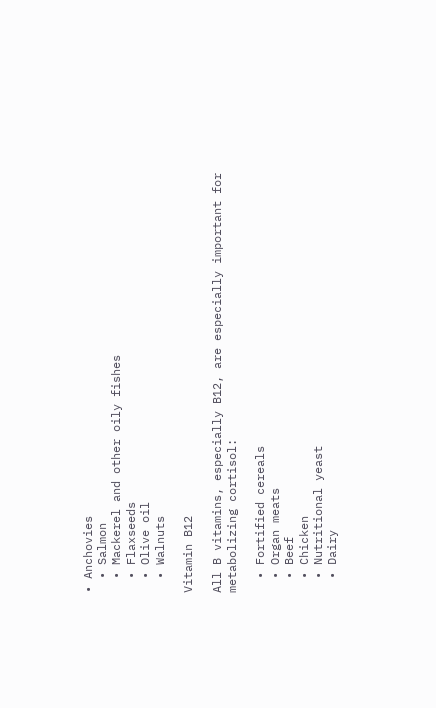• Anchovies
  • Salmon
  • Mackerel and other oily fishes
  • Flaxseeds
  • Olive oil
  • Walnuts

Vitamin B12

All B vitamins, especially B12, are especially important for metabolizing cortisol:

  • Fortified cereals
  • Organ meats
  • Beef
  • Chicken
  • Nutritional yeast
  • Dairy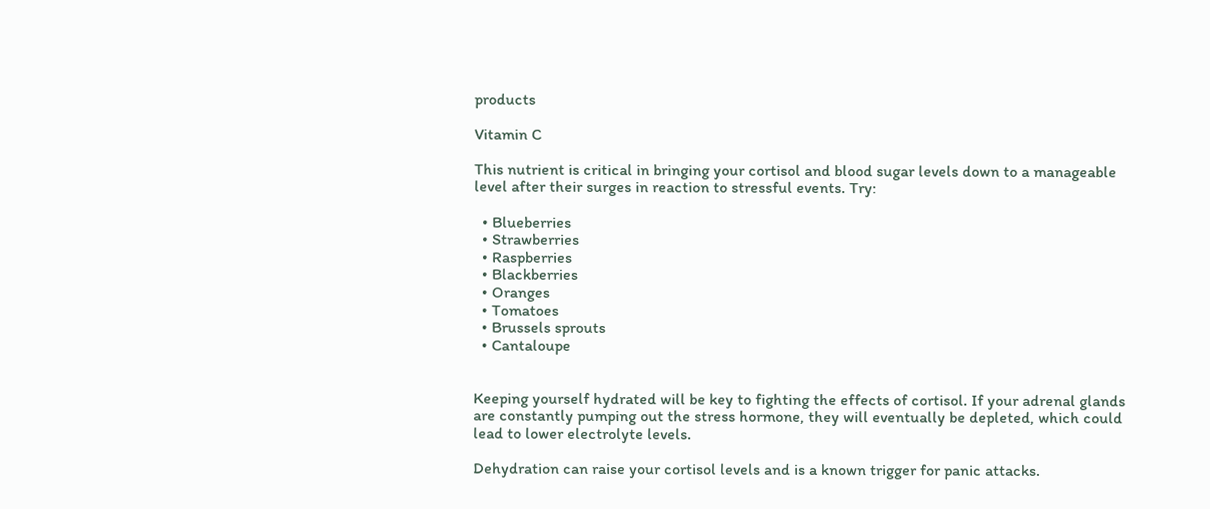products

Vitamin C

This nutrient is critical in bringing your cortisol and blood sugar levels down to a manageable level after their surges in reaction to stressful events. Try:

  • Blueberries
  • Strawberries
  • Raspberries
  • Blackberries
  • Oranges
  • Tomatoes
  • Brussels sprouts
  • Cantaloupe


Keeping yourself hydrated will be key to fighting the effects of cortisol. If your adrenal glands are constantly pumping out the stress hormone, they will eventually be depleted, which could lead to lower electrolyte levels.

Dehydration can raise your cortisol levels and is a known trigger for panic attacks.